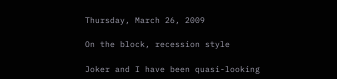Thursday, March 26, 2009

On the block, recession style

Joker and I have been quasi-looking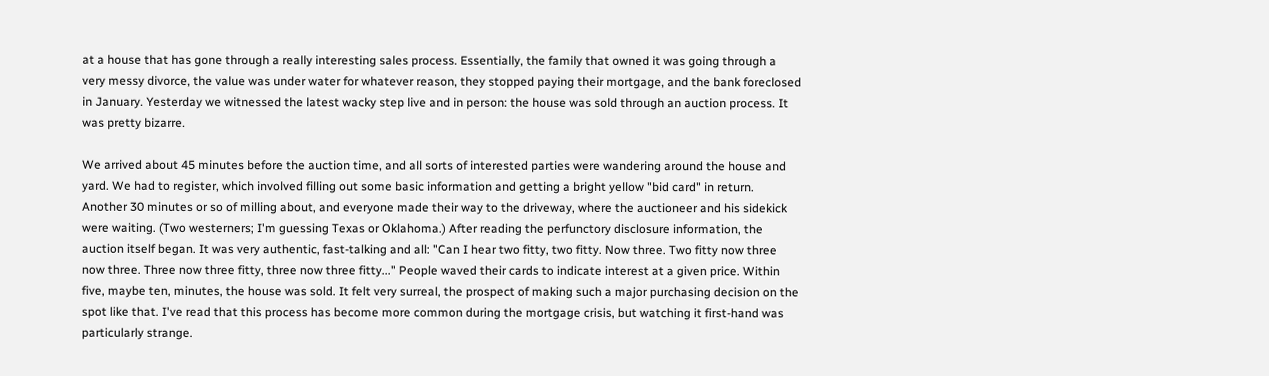at a house that has gone through a really interesting sales process. Essentially, the family that owned it was going through a very messy divorce, the value was under water for whatever reason, they stopped paying their mortgage, and the bank foreclosed in January. Yesterday we witnessed the latest wacky step live and in person: the house was sold through an auction process. It was pretty bizarre.

We arrived about 45 minutes before the auction time, and all sorts of interested parties were wandering around the house and yard. We had to register, which involved filling out some basic information and getting a bright yellow "bid card" in return. Another 30 minutes or so of milling about, and everyone made their way to the driveway, where the auctioneer and his sidekick were waiting. (Two westerners; I'm guessing Texas or Oklahoma.) After reading the perfunctory disclosure information, the auction itself began. It was very authentic, fast-talking and all: "Can I hear two fitty, two fitty. Now three. Two fitty now three now three. Three now three fitty, three now three fitty..." People waved their cards to indicate interest at a given price. Within five, maybe ten, minutes, the house was sold. It felt very surreal, the prospect of making such a major purchasing decision on the spot like that. I've read that this process has become more common during the mortgage crisis, but watching it first-hand was particularly strange.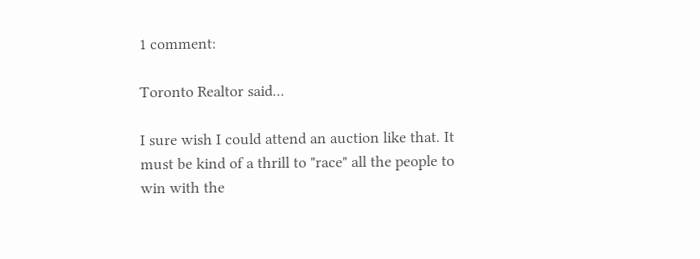1 comment:

Toronto Realtor said...

I sure wish I could attend an auction like that. It must be kind of a thrill to "race" all the people to win with the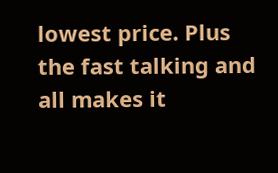lowest price. Plus the fast talking and all makes it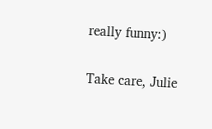really funny:)

Take care, Julie